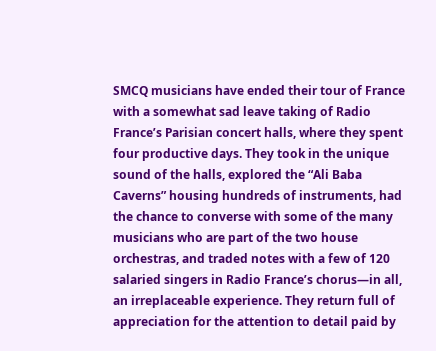SMCQ musicians have ended their tour of France with a somewhat sad leave taking of Radio France’s Parisian concert halls, where they spent four productive days. They took in the unique sound of the halls, explored the “Ali Baba Caverns” housing hundreds of instruments, had the chance to converse with some of the many musicians who are part of the two house orchestras, and traded notes with a few of 120 salaried singers in Radio France’s chorus—in all, an irreplaceable experience. They return full of appreciation for the attention to detail paid by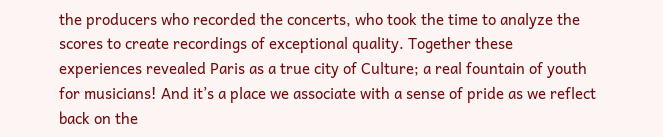the producers who recorded the concerts, who took the time to analyze the scores to create recordings of exceptional quality. Together these experiences revealed Paris as a true city of Culture; a real fountain of youth for musicians! And it’s a place we associate with a sense of pride as we reflect back on the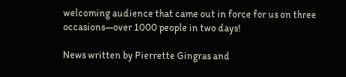welcoming audience that came out in force for us on three occasions—over 1000 people in two days!

News written by Pierrette Gingras and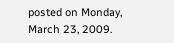posted on Monday, March 23, 2009.